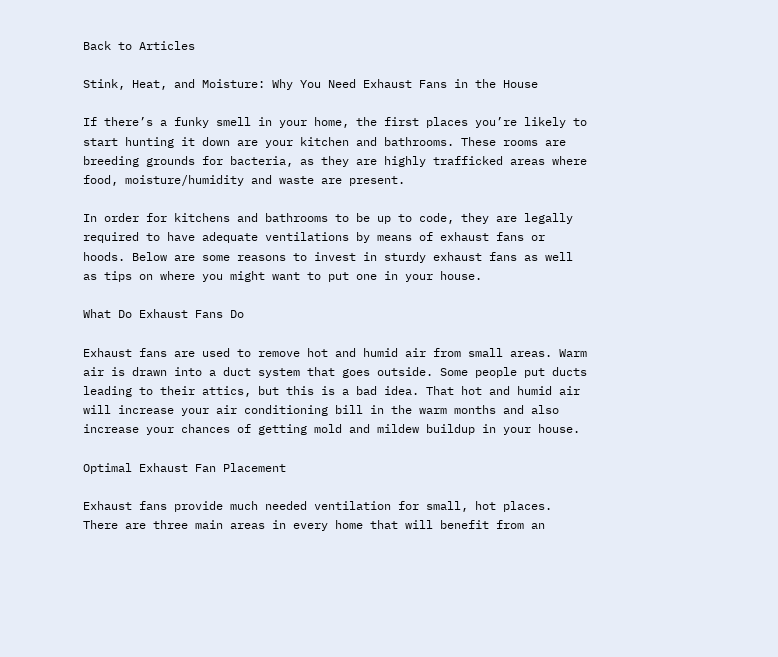Back to Articles

Stink, Heat, and Moisture: Why You Need Exhaust Fans in the House

If there’s a funky smell in your home, the first places you’re likely to start hunting it down are your kitchen and bathrooms. These rooms are breeding grounds for bacteria, as they are highly trafficked areas where food, moisture/humidity and waste are present.

In order for kitchens and bathrooms to be up to code, they are legally required to have adequate ventilations by means of exhaust fans or hoods. Below are some reasons to invest in sturdy exhaust fans as well as tips on where you might want to put one in your house.

What Do Exhaust Fans Do

Exhaust fans are used to remove hot and humid air from small areas. Warm air is drawn into a duct system that goes outside. Some people put ducts leading to their attics, but this is a bad idea. That hot and humid air will increase your air conditioning bill in the warm months and also increase your chances of getting mold and mildew buildup in your house.

Optimal Exhaust Fan Placement

Exhaust fans provide much needed ventilation for small, hot places. There are three main areas in every home that will benefit from an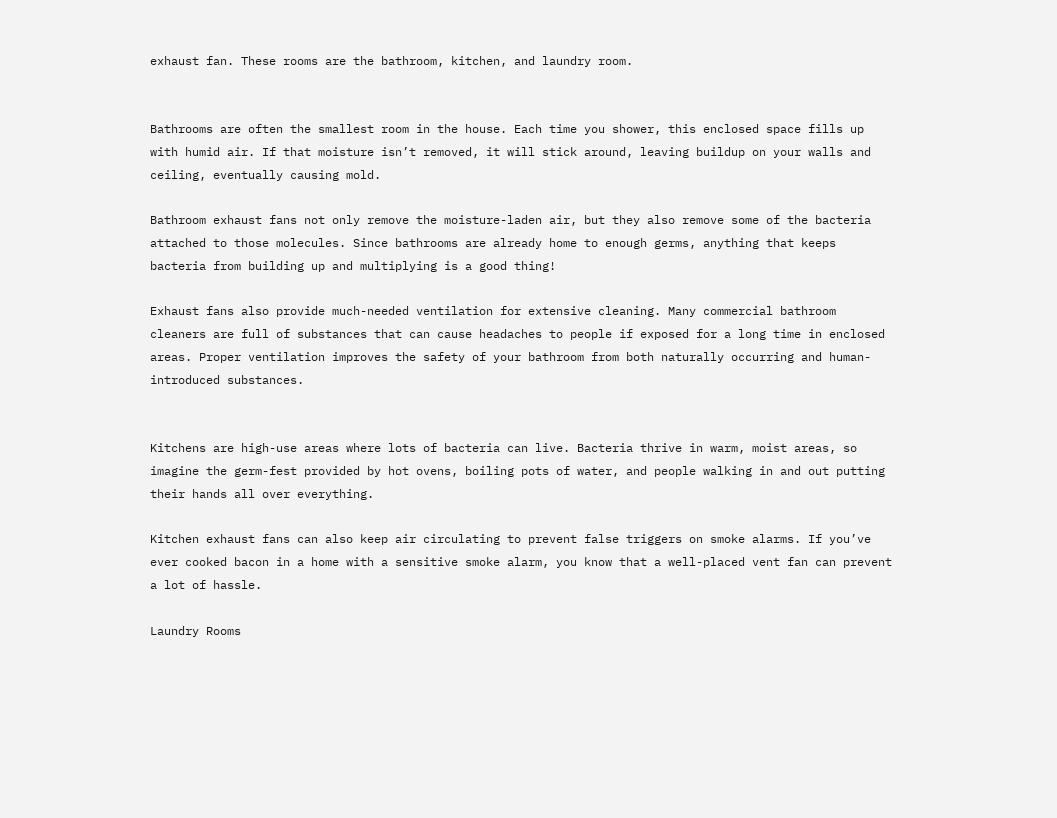exhaust fan. These rooms are the bathroom, kitchen, and laundry room.


Bathrooms are often the smallest room in the house. Each time you shower, this enclosed space fills up with humid air. If that moisture isn’t removed, it will stick around, leaving buildup on your walls and ceiling, eventually causing mold.

Bathroom exhaust fans not only remove the moisture-laden air, but they also remove some of the bacteria attached to those molecules. Since bathrooms are already home to enough germs, anything that keeps bacteria from building up and multiplying is a good thing!

Exhaust fans also provide much-needed ventilation for extensive cleaning. Many commercial bathroom cleaners are full of substances that can cause headaches to people if exposed for a long time in enclosed areas. Proper ventilation improves the safety of your bathroom from both naturally occurring and human-introduced substances.


Kitchens are high-use areas where lots of bacteria can live. Bacteria thrive in warm, moist areas, so imagine the germ-fest provided by hot ovens, boiling pots of water, and people walking in and out putting their hands all over everything.

Kitchen exhaust fans can also keep air circulating to prevent false triggers on smoke alarms. If you’ve ever cooked bacon in a home with a sensitive smoke alarm, you know that a well-placed vent fan can prevent a lot of hassle.

Laundry Rooms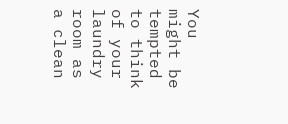You might be tempted to think of your laundry room as a clean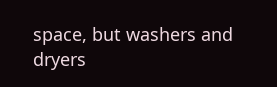space, but washers and dryers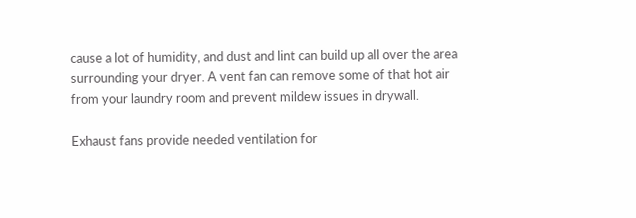cause a lot of humidity, and dust and lint can build up all over the area surrounding your dryer. A vent fan can remove some of that hot air from your laundry room and prevent mildew issues in drywall.

Exhaust fans provide needed ventilation for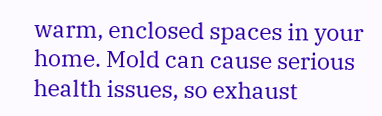warm, enclosed spaces in your home. Mold can cause serious health issues, so exhaust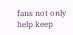fans not only help keep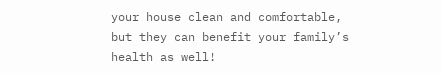your house clean and comfortable, but they can benefit your family’s health as well!